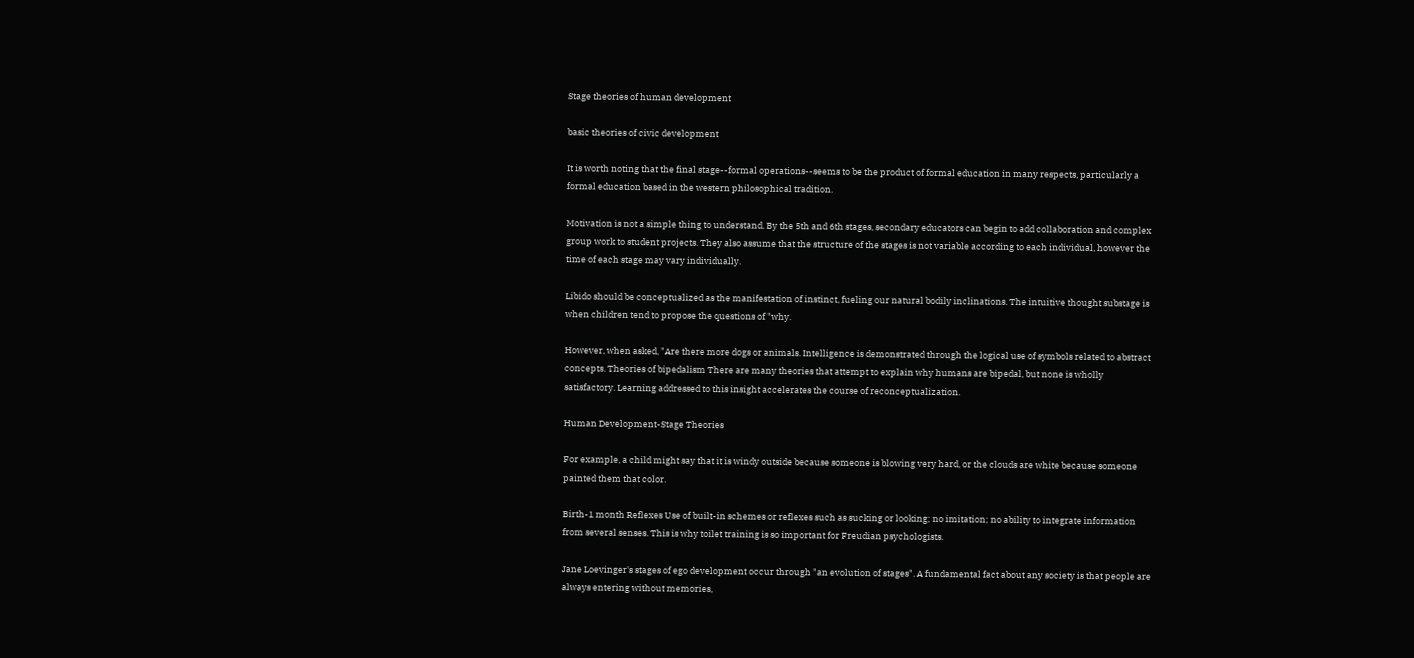Stage theories of human development

basic theories of civic development

It is worth noting that the final stage--formal operations--seems to be the product of formal education in many respects, particularly a formal education based in the western philosophical tradition.

Motivation is not a simple thing to understand. By the 5th and 6th stages, secondary educators can begin to add collaboration and complex group work to student projects. They also assume that the structure of the stages is not variable according to each individual, however the time of each stage may vary individually.

Libido should be conceptualized as the manifestation of instinct, fueling our natural bodily inclinations. The intuitive thought substage is when children tend to propose the questions of "why.

However, when asked, "Are there more dogs or animals. Intelligence is demonstrated through the logical use of symbols related to abstract concepts. Theories of bipedalism There are many theories that attempt to explain why humans are bipedal, but none is wholly satisfactory. Learning addressed to this insight accelerates the course of reconceptualization.

Human Development-Stage Theories

For example, a child might say that it is windy outside because someone is blowing very hard, or the clouds are white because someone painted them that color.

Birth-1 month Reflexes Use of built-in schemes or reflexes such as sucking or looking; no imitation; no ability to integrate information from several senses. This is why toilet training is so important for Freudian psychologists.

Jane Loevinger's stages of ego development occur through "an evolution of stages". A fundamental fact about any society is that people are always entering without memories,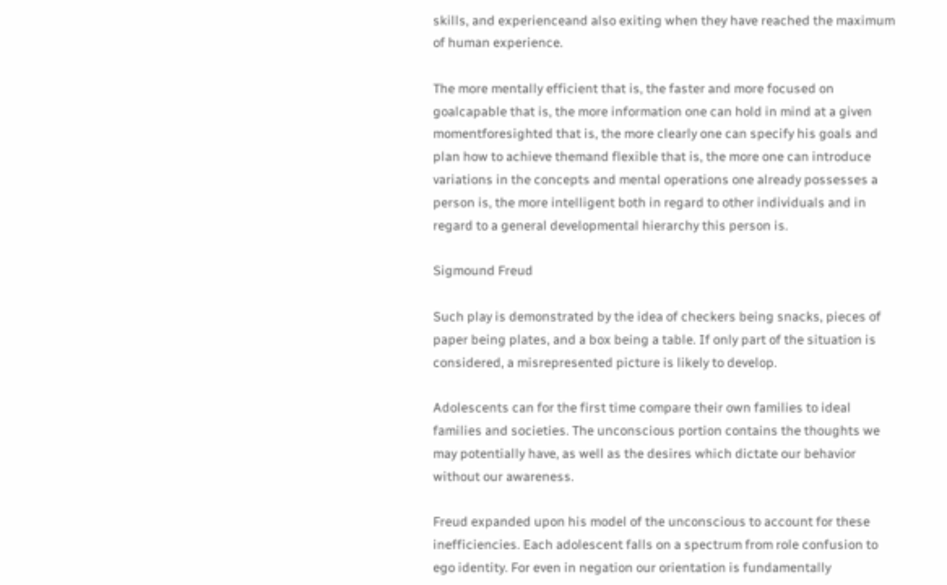skills, and experienceand also exiting when they have reached the maximum of human experience.

The more mentally efficient that is, the faster and more focused on goalcapable that is, the more information one can hold in mind at a given momentforesighted that is, the more clearly one can specify his goals and plan how to achieve themand flexible that is, the more one can introduce variations in the concepts and mental operations one already possesses a person is, the more intelligent both in regard to other individuals and in regard to a general developmental hierarchy this person is.

Sigmound Freud

Such play is demonstrated by the idea of checkers being snacks, pieces of paper being plates, and a box being a table. If only part of the situation is considered, a misrepresented picture is likely to develop.

Adolescents can for the first time compare their own families to ideal families and societies. The unconscious portion contains the thoughts we may potentially have, as well as the desires which dictate our behavior without our awareness.

Freud expanded upon his model of the unconscious to account for these inefficiencies. Each adolescent falls on a spectrum from role confusion to ego identity. For even in negation our orientation is fundamentally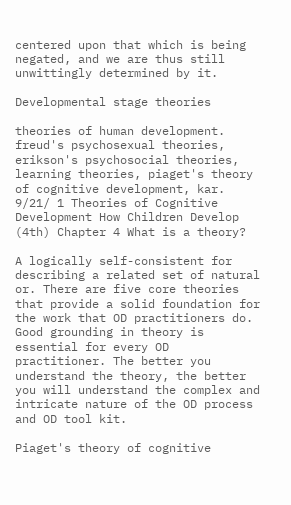centered upon that which is being negated, and we are thus still unwittingly determined by it.

Developmental stage theories

theories of human development. freud's psychosexual theories, erikson's psychosocial theories, learning theories, piaget's theory of cognitive development, kar. 9/21/ 1 Theories of Cognitive Development How Children Develop (4th) Chapter 4 What is a theory?

A logically self-consistent for describing a related set of natural or. There are five core theories that provide a solid foundation for the work that OD practitioners do. Good grounding in theory is essential for every OD practitioner. The better you understand the theory, the better you will understand the complex and intricate nature of the OD process and OD tool kit.

Piaget's theory of cognitive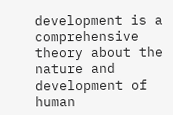development is a comprehensive theory about the nature and development of human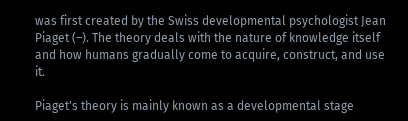was first created by the Swiss developmental psychologist Jean Piaget (–). The theory deals with the nature of knowledge itself and how humans gradually come to acquire, construct, and use it.

Piaget's theory is mainly known as a developmental stage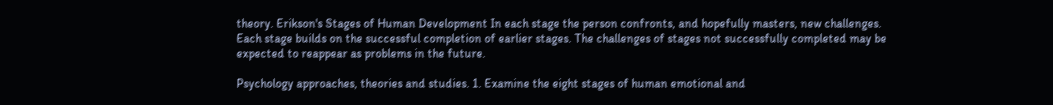theory. Erikson's Stages of Human Development In each stage the person confronts, and hopefully masters, new challenges. Each stage builds on the successful completion of earlier stages. The challenges of stages not successfully completed may be expected to reappear as problems in the future.

Psychology approaches, theories and studies. 1. Examine the eight stages of human emotional and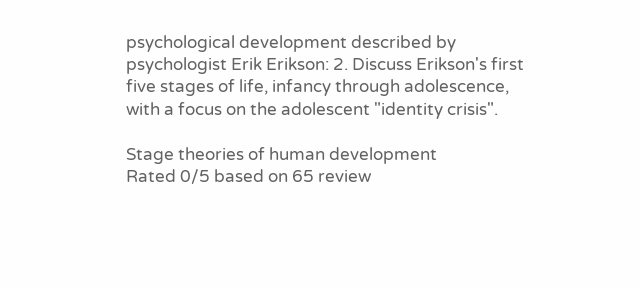psychological development described by psychologist Erik Erikson: 2. Discuss Erikson's first five stages of life, infancy through adolescence, with a focus on the adolescent "identity crisis".

Stage theories of human development
Rated 0/5 based on 65 review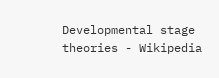Developmental stage theories - Wikipedia